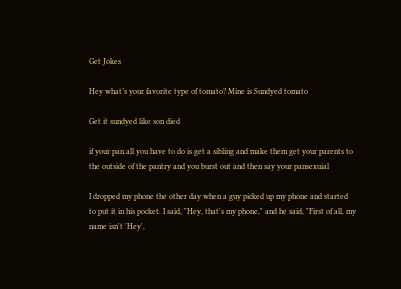Get Jokes

Hey what’s your favorite type of tomato? Mine is Sundyed tomato

Get it sundyed like son died

if your pan all you have to do is get a sibling and make them get your parents to the outside of the pantry and you burst out and then say your pansexuial

I dropped my phone the other day when a guy picked up my phone and started to put it in his pocket. I said, "Hey, that's my phone," and he said, "First of all, my name isn't 'Hey',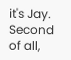it's Jay. Second of all,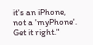it's an iPhone, not a 'myPhone'. Get it right."